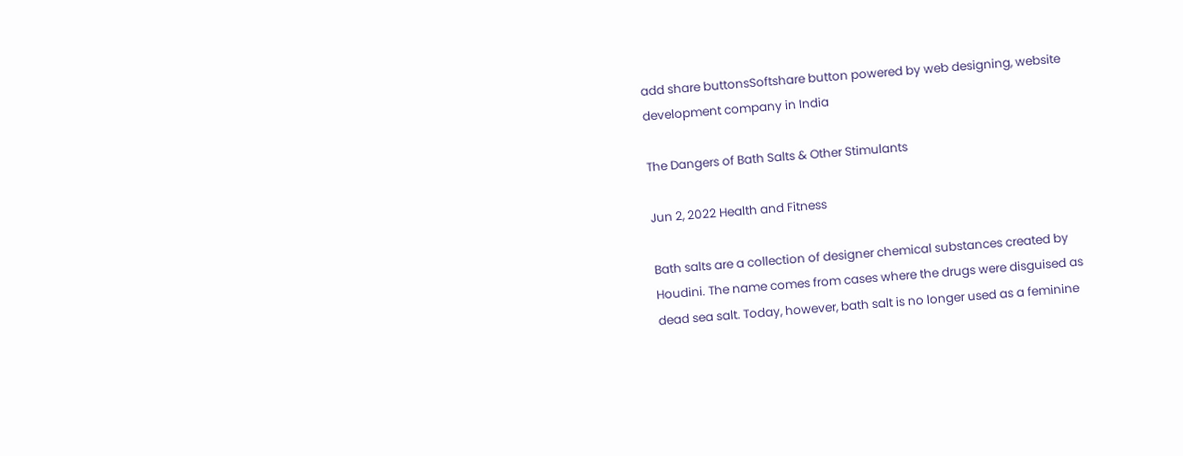add share buttonsSoftshare button powered by web designing, website development company in India

The Dangers of Bath Salts & Other Stimulants

Jun 2, 2022 Health and Fitness

Bath salts are a collection of designer chemical substances created by Houdini. The name comes from cases where the drugs were disguised as dead sea salt. Today, however, bath salt is no longer used as a feminine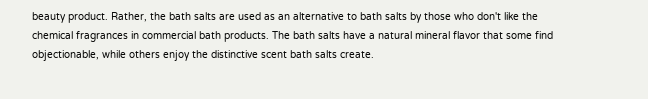beauty product. Rather, the bath salts are used as an alternative to bath salts by those who don't like the chemical fragrances in commercial bath products. The bath salts have a natural mineral flavor that some find objectionable, while others enjoy the distinctive scent bath salts create.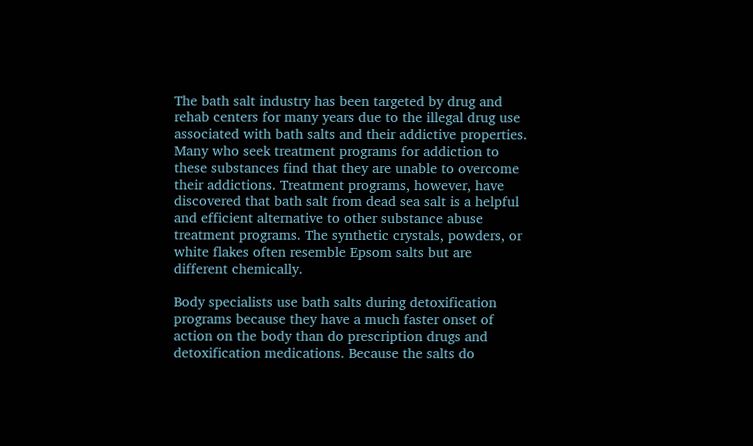The bath salt industry has been targeted by drug and rehab centers for many years due to the illegal drug use associated with bath salts and their addictive properties. Many who seek treatment programs for addiction to these substances find that they are unable to overcome their addictions. Treatment programs, however, have discovered that bath salt from dead sea salt is a helpful and efficient alternative to other substance abuse treatment programs. The synthetic crystals, powders, or white flakes often resemble Epsom salts but are different chemically.

Body specialists use bath salts during detoxification programs because they have a much faster onset of action on the body than do prescription drugs and detoxification medications. Because the salts do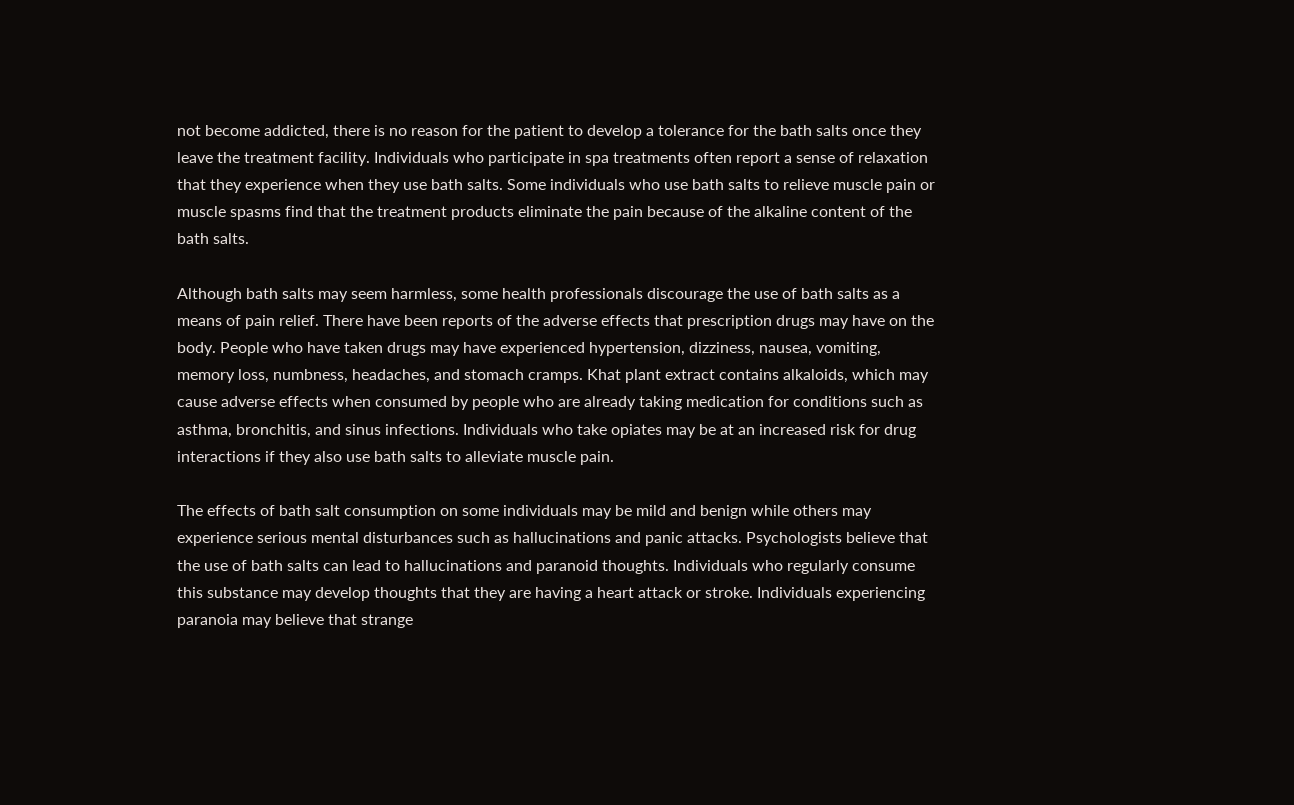not become addicted, there is no reason for the patient to develop a tolerance for the bath salts once they leave the treatment facility. Individuals who participate in spa treatments often report a sense of relaxation that they experience when they use bath salts. Some individuals who use bath salts to relieve muscle pain or muscle spasms find that the treatment products eliminate the pain because of the alkaline content of the bath salts.

Although bath salts may seem harmless, some health professionals discourage the use of bath salts as a means of pain relief. There have been reports of the adverse effects that prescription drugs may have on the body. People who have taken drugs may have experienced hypertension, dizziness, nausea, vomiting, memory loss, numbness, headaches, and stomach cramps. Khat plant extract contains alkaloids, which may cause adverse effects when consumed by people who are already taking medication for conditions such as asthma, bronchitis, and sinus infections. Individuals who take opiates may be at an increased risk for drug interactions if they also use bath salts to alleviate muscle pain.

The effects of bath salt consumption on some individuals may be mild and benign while others may experience serious mental disturbances such as hallucinations and panic attacks. Psychologists believe that the use of bath salts can lead to hallucinations and paranoid thoughts. Individuals who regularly consume this substance may develop thoughts that they are having a heart attack or stroke. Individuals experiencing paranoia may believe that strange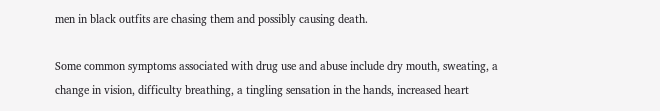men in black outfits are chasing them and possibly causing death.

Some common symptoms associated with drug use and abuse include dry mouth, sweating, a change in vision, difficulty breathing, a tingling sensation in the hands, increased heart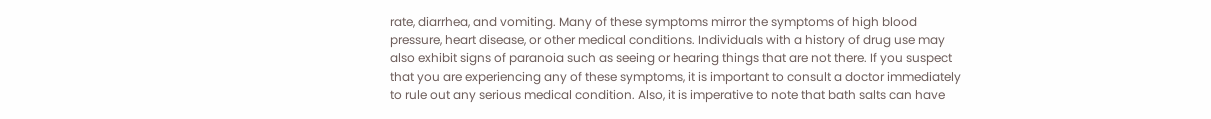rate, diarrhea, and vomiting. Many of these symptoms mirror the symptoms of high blood pressure, heart disease, or other medical conditions. Individuals with a history of drug use may also exhibit signs of paranoia such as seeing or hearing things that are not there. If you suspect that you are experiencing any of these symptoms, it is important to consult a doctor immediately to rule out any serious medical condition. Also, it is imperative to note that bath salts can have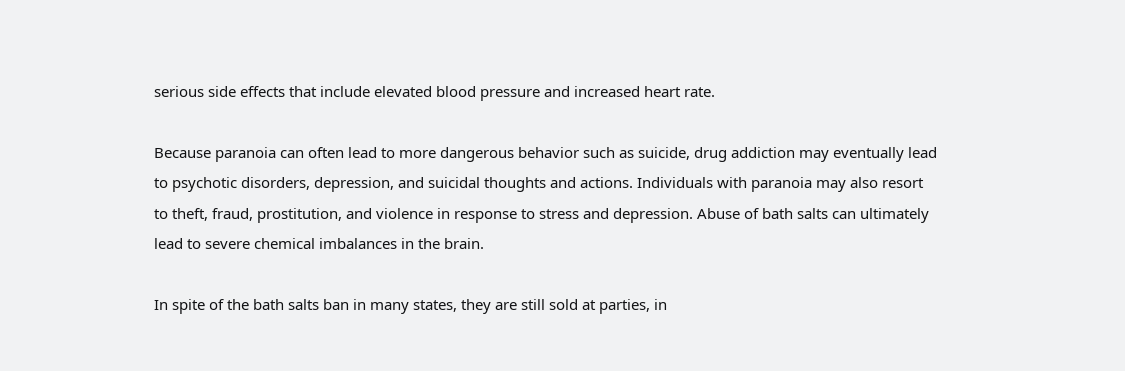serious side effects that include elevated blood pressure and increased heart rate.

Because paranoia can often lead to more dangerous behavior such as suicide, drug addiction may eventually lead to psychotic disorders, depression, and suicidal thoughts and actions. Individuals with paranoia may also resort to theft, fraud, prostitution, and violence in response to stress and depression. Abuse of bath salts can ultimately lead to severe chemical imbalances in the brain.

In spite of the bath salts ban in many states, they are still sold at parties, in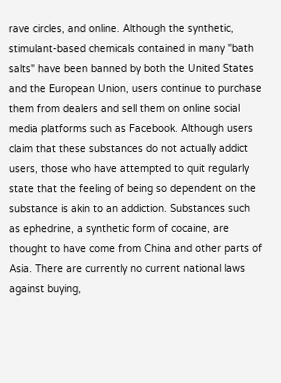rave circles, and online. Although the synthetic, stimulant-based chemicals contained in many "bath salts" have been banned by both the United States and the European Union, users continue to purchase them from dealers and sell them on online social media platforms such as Facebook. Although users claim that these substances do not actually addict users, those who have attempted to quit regularly state that the feeling of being so dependent on the substance is akin to an addiction. Substances such as ephedrine, a synthetic form of cocaine, are thought to have come from China and other parts of Asia. There are currently no current national laws against buying,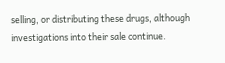selling, or distributing these drugs, although investigations into their sale continue.